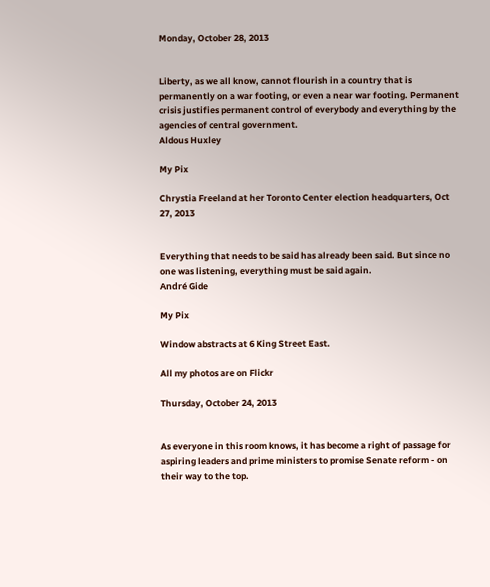Monday, October 28, 2013


Liberty, as we all know, cannot flourish in a country that is permanently on a war footing, or even a near war footing. Permanent crisis justifies permanent control of everybody and everything by the agencies of central government.
Aldous Huxley

My Pix

Chrystia Freeland at her Toronto Center election headquarters, Oct 27, 2013


Everything that needs to be said has already been said. But since no one was listening, everything must be said again.
André Gide

My Pix

Window abstracts at 6 King Street East.

All my photos are on Flickr

Thursday, October 24, 2013


As everyone in this room knows, it has become a right of passage for aspiring leaders and prime ministers to promise Senate reform - on their way to the top.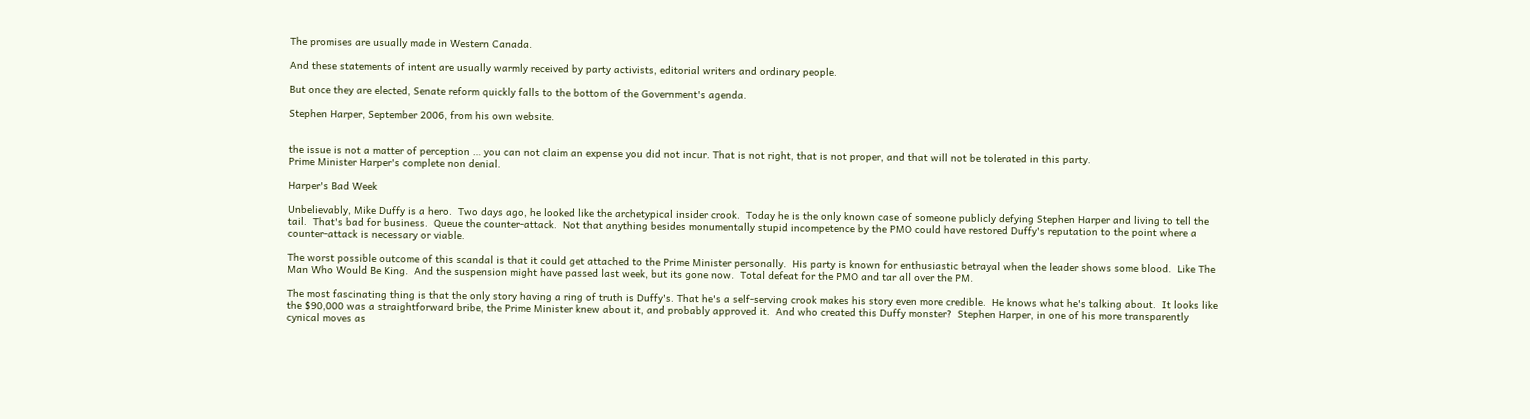The promises are usually made in Western Canada.

And these statements of intent are usually warmly received by party activists, editorial writers and ordinary people.

But once they are elected, Senate reform quickly falls to the bottom of the Government's agenda.

Stephen Harper, September 2006, from his own website.


the issue is not a matter of perception … you can not claim an expense you did not incur. That is not right, that is not proper, and that will not be tolerated in this party.
Prime Minister Harper's complete non denial.

Harper's Bad Week

Unbelievably, Mike Duffy is a hero.  Two days ago, he looked like the archetypical insider crook.  Today he is the only known case of someone publicly defying Stephen Harper and living to tell the tail.  That's bad for business.  Queue the counter-attack.  Not that anything besides monumentally stupid incompetence by the PMO could have restored Duffy's reputation to the point where a counter-attack is necessary or viable.

The worst possible outcome of this scandal is that it could get attached to the Prime Minister personally.  His party is known for enthusiastic betrayal when the leader shows some blood.  Like The Man Who Would Be King.  And the suspension might have passed last week, but its gone now.  Total defeat for the PMO and tar all over the PM.

The most fascinating thing is that the only story having a ring of truth is Duffy's. That he's a self-serving crook makes his story even more credible.  He knows what he's talking about.  It looks like the $90,000 was a straightforward bribe, the Prime Minister knew about it, and probably approved it.  And who created this Duffy monster?  Stephen Harper, in one of his more transparently cynical moves as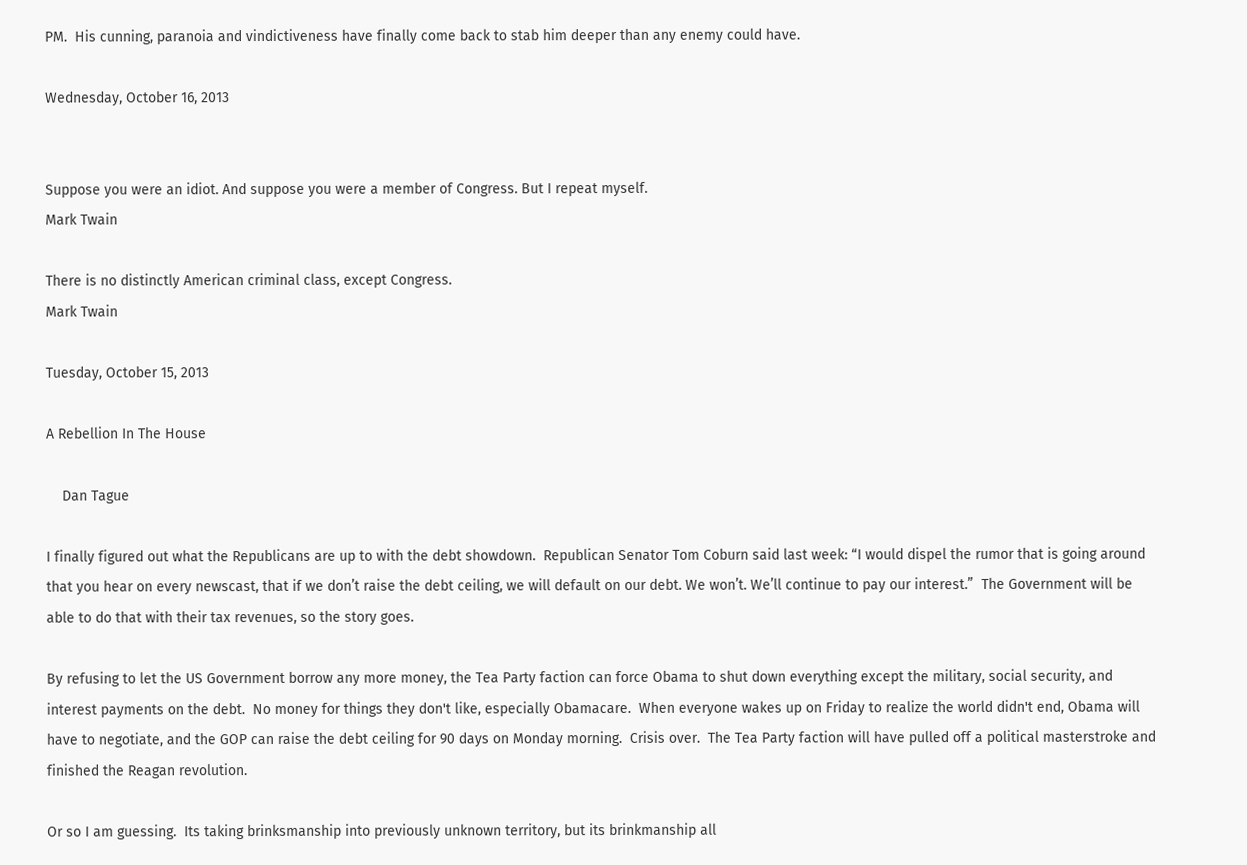PM.  His cunning, paranoia and vindictiveness have finally come back to stab him deeper than any enemy could have.

Wednesday, October 16, 2013


Suppose you were an idiot. And suppose you were a member of Congress. But I repeat myself.
Mark Twain

There is no distinctly American criminal class, except Congress.
Mark Twain

Tuesday, October 15, 2013

A Rebellion In The House

    Dan Tague

I finally figured out what the Republicans are up to with the debt showdown.  Republican Senator Tom Coburn said last week: “I would dispel the rumor that is going around that you hear on every newscast, that if we don’t raise the debt ceiling, we will default on our debt. We won’t. We’ll continue to pay our interest.”  The Government will be able to do that with their tax revenues, so the story goes.

By refusing to let the US Government borrow any more money, the Tea Party faction can force Obama to shut down everything except the military, social security, and interest payments on the debt.  No money for things they don't like, especially Obamacare.  When everyone wakes up on Friday to realize the world didn't end, Obama will have to negotiate, and the GOP can raise the debt ceiling for 90 days on Monday morning.  Crisis over.  The Tea Party faction will have pulled off a political masterstroke and finished the Reagan revolution.

Or so I am guessing.  Its taking brinksmanship into previously unknown territory, but its brinkmanship all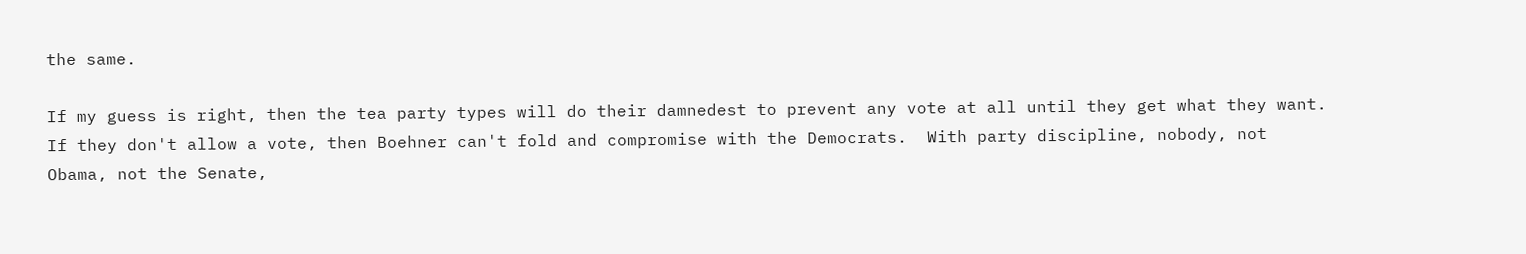the same.

If my guess is right, then the tea party types will do their damnedest to prevent any vote at all until they get what they want.  If they don't allow a vote, then Boehner can't fold and compromise with the Democrats.  With party discipline, nobody, not Obama, not the Senate,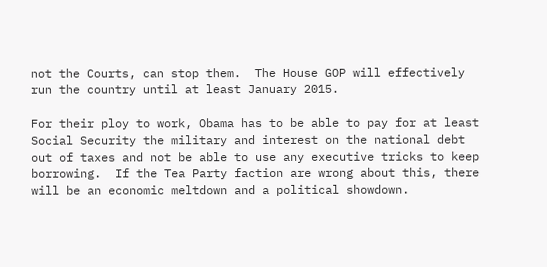not the Courts, can stop them.  The House GOP will effectively run the country until at least January 2015.

For their ploy to work, Obama has to be able to pay for at least Social Security the military and interest on the national debt out of taxes and not be able to use any executive tricks to keep borrowing.  If the Tea Party faction are wrong about this, there will be an economic meltdown and a political showdown.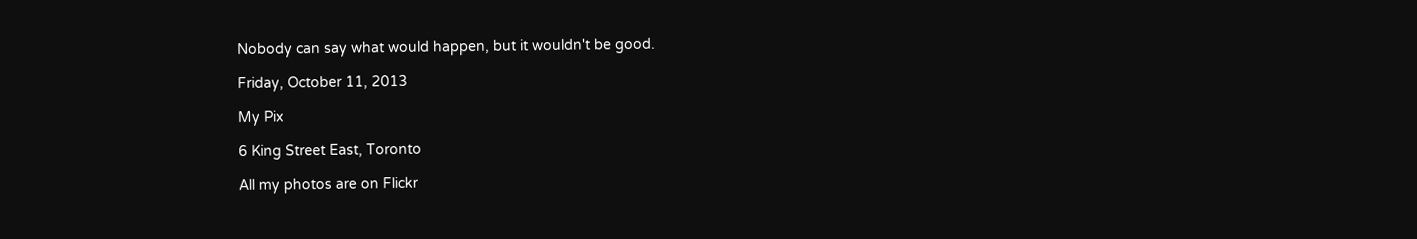Nobody can say what would happen, but it wouldn't be good.

Friday, October 11, 2013

My Pix

6 King Street East, Toronto

All my photos are on Flickr